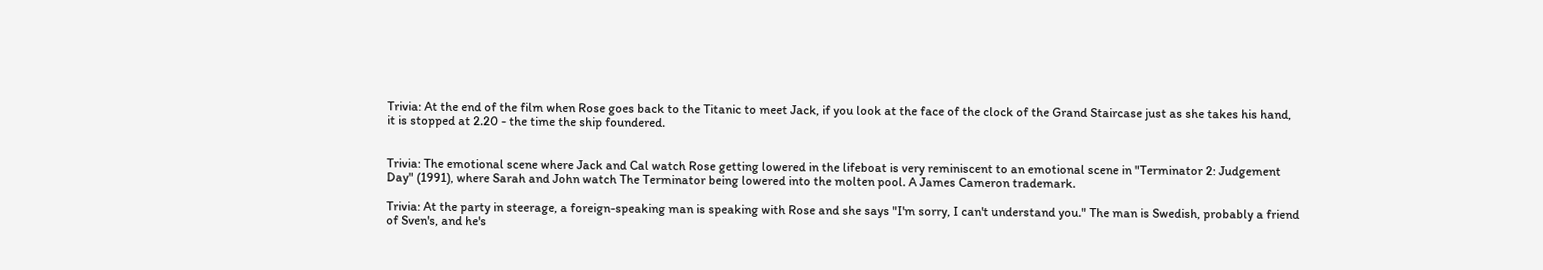Trivia: At the end of the film when Rose goes back to the Titanic to meet Jack, if you look at the face of the clock of the Grand Staircase just as she takes his hand, it is stopped at 2.20 - the time the ship foundered.


Trivia: The emotional scene where Jack and Cal watch Rose getting lowered in the lifeboat is very reminiscent to an emotional scene in "Terminator 2: Judgement Day" (1991), where Sarah and John watch The Terminator being lowered into the molten pool. A James Cameron trademark.

Trivia: At the party in steerage, a foreign-speaking man is speaking with Rose and she says "I'm sorry, I can't understand you." The man is Swedish, probably a friend of Sven's, and he's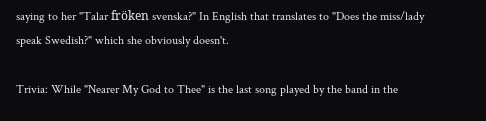saying to her "Talar fröken svenska?" In English that translates to "Does the miss/lady speak Swedish?" which she obviously doesn't.

Trivia: While "Nearer My God to Thee" is the last song played by the band in the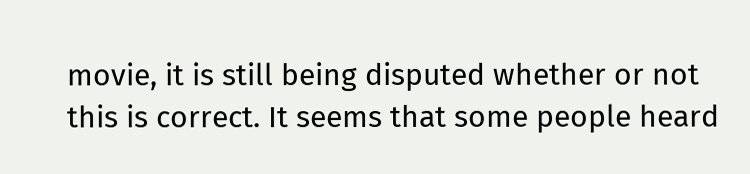movie, it is still being disputed whether or not this is correct. It seems that some people heard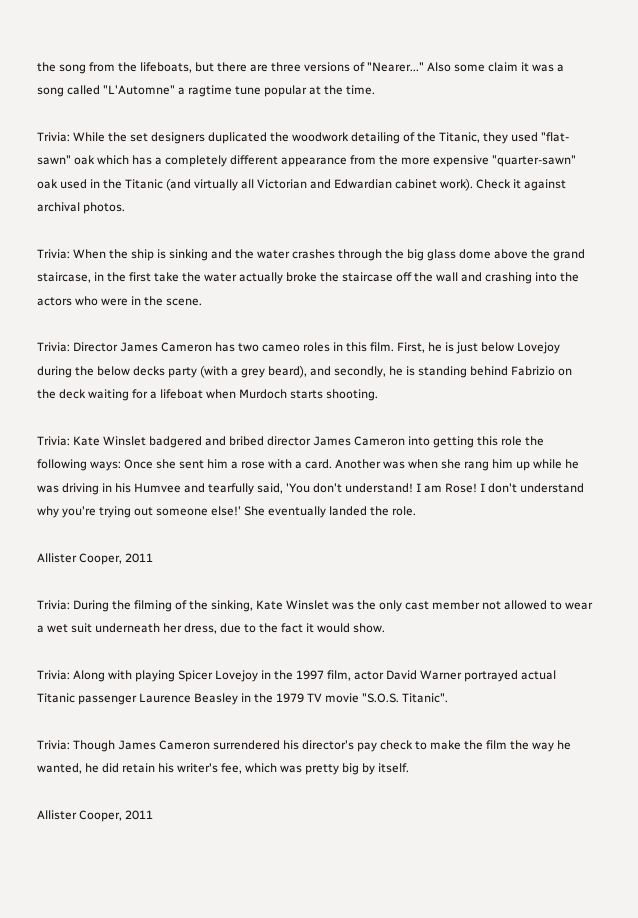the song from the lifeboats, but there are three versions of "Nearer..." Also some claim it was a song called "L'Automne" a ragtime tune popular at the time.

Trivia: While the set designers duplicated the woodwork detailing of the Titanic, they used "flat-sawn" oak which has a completely different appearance from the more expensive "quarter-sawn" oak used in the Titanic (and virtually all Victorian and Edwardian cabinet work). Check it against archival photos.

Trivia: When the ship is sinking and the water crashes through the big glass dome above the grand staircase, in the first take the water actually broke the staircase off the wall and crashing into the actors who were in the scene.

Trivia: Director James Cameron has two cameo roles in this film. First, he is just below Lovejoy during the below decks party (with a grey beard), and secondly, he is standing behind Fabrizio on the deck waiting for a lifeboat when Murdoch starts shooting.

Trivia: Kate Winslet badgered and bribed director James Cameron into getting this role the following ways: Once she sent him a rose with a card. Another was when she rang him up while he was driving in his Humvee and tearfully said, 'You don't understand! I am Rose! I don't understand why you're trying out someone else!' She eventually landed the role.

Allister Cooper, 2011

Trivia: During the filming of the sinking, Kate Winslet was the only cast member not allowed to wear a wet suit underneath her dress, due to the fact it would show.

Trivia: Along with playing Spicer Lovejoy in the 1997 film, actor David Warner portrayed actual Titanic passenger Laurence Beasley in the 1979 TV movie "S.O.S. Titanic".

Trivia: Though James Cameron surrendered his director's pay check to make the film the way he wanted, he did retain his writer's fee, which was pretty big by itself.

Allister Cooper, 2011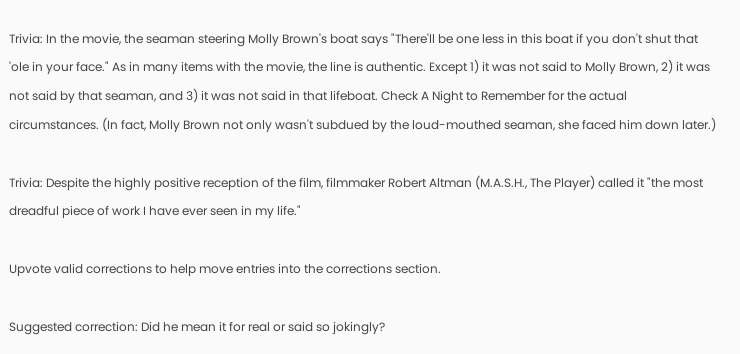Trivia: In the movie, the seaman steering Molly Brown's boat says "There'll be one less in this boat if you don't shut that 'ole in your face." As in many items with the movie, the line is authentic. Except 1) it was not said to Molly Brown, 2) it was not said by that seaman, and 3) it was not said in that lifeboat. Check A Night to Remember for the actual circumstances. (In fact, Molly Brown not only wasn't subdued by the loud-mouthed seaman, she faced him down later.)

Trivia: Despite the highly positive reception of the film, filmmaker Robert Altman (M.A.S.H., The Player) called it "the most dreadful piece of work I have ever seen in my life."

Upvote valid corrections to help move entries into the corrections section.

Suggested correction: Did he mean it for real or said so jokingly?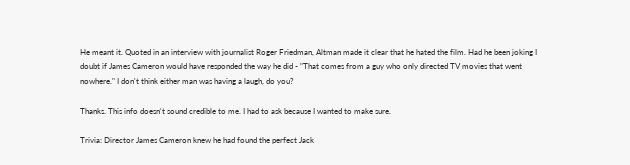He meant it. Quoted in an interview with journalist Roger Friedman, Altman made it clear that he hated the film. Had he been joking I doubt if James Cameron would have responded the way he did - "That comes from a guy who only directed TV movies that went nowhere." I don't think either man was having a laugh, do you?

Thanks. This info doesn't sound credible to me. I had to ask because I wanted to make sure.

Trivia: Director James Cameron knew he had found the perfect Jack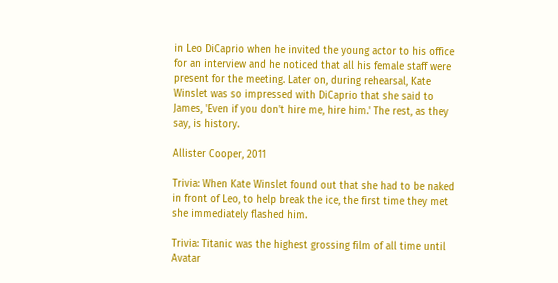in Leo DiCaprio when he invited the young actor to his office for an interview and he noticed that all his female staff were present for the meeting. Later on, during rehearsal, Kate Winslet was so impressed with DiCaprio that she said to James, 'Even if you don't hire me, hire him.' The rest, as they say, is history.

Allister Cooper, 2011

Trivia: When Kate Winslet found out that she had to be naked in front of Leo, to help break the ice, the first time they met she immediately flashed him.

Trivia: Titanic was the highest grossing film of all time until Avatar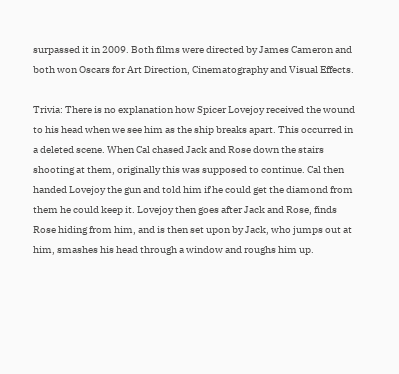surpassed it in 2009. Both films were directed by James Cameron and both won Oscars for Art Direction, Cinematography and Visual Effects.

Trivia: There is no explanation how Spicer Lovejoy received the wound to his head when we see him as the ship breaks apart. This occurred in a deleted scene. When Cal chased Jack and Rose down the stairs shooting at them, originally this was supposed to continue. Cal then handed Lovejoy the gun and told him if he could get the diamond from them he could keep it. Lovejoy then goes after Jack and Rose, finds Rose hiding from him, and is then set upon by Jack, who jumps out at him, smashes his head through a window and roughs him up.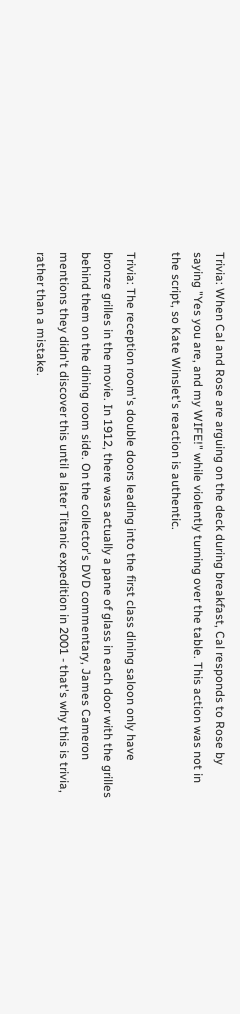Trivia: When Cal and Rose are arguing on the deck during breakfast, Cal responds to Rose by saying "Yes you are, and my WIFE!" while violently turning over the table. This action was not in the script, so Kate Winslet's reaction is authentic.

Trivia: The reception room's double doors leading into the first class dining saloon only have bronze grilles in the movie. In 1912, there was actually a pane of glass in each door with the grilles behind them on the dining room side. On the collector's DVD commentary, James Cameron mentions they didn't discover this until a later Titanic expedition in 2001 - that's why this is trivia, rather than a mistake.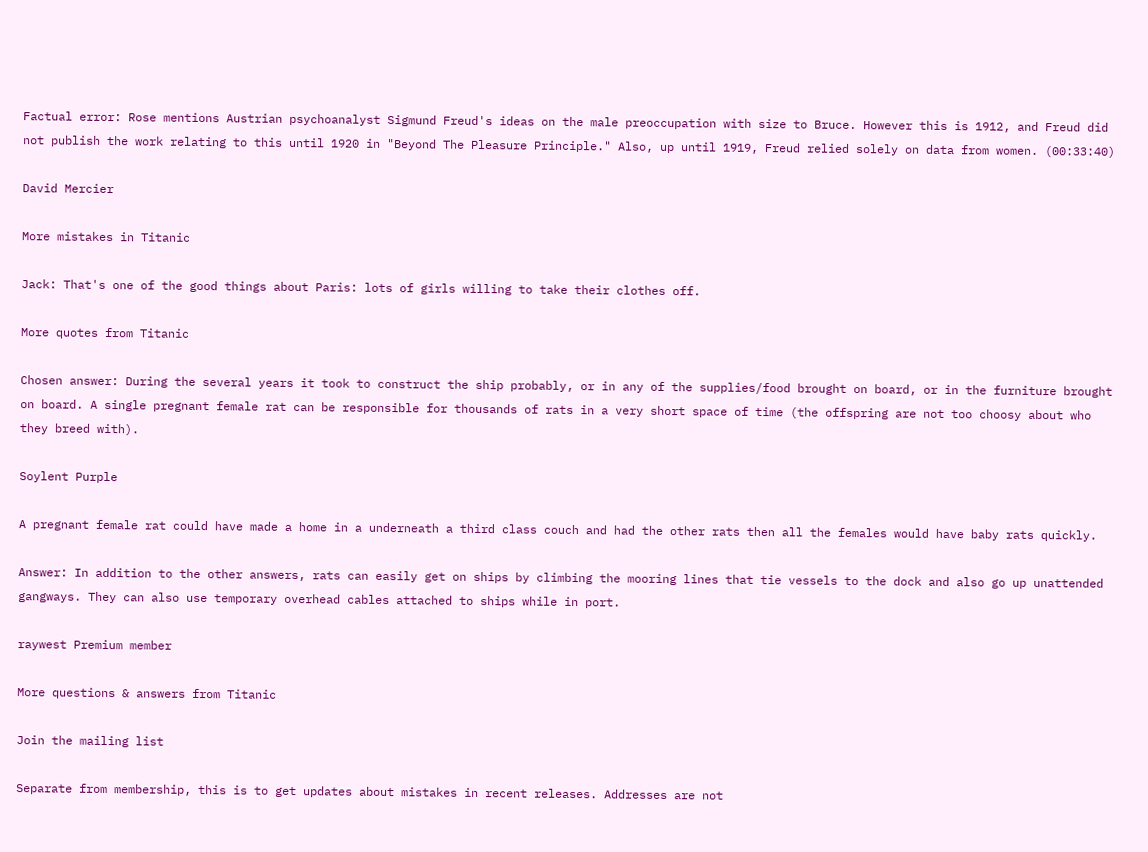Factual error: Rose mentions Austrian psychoanalyst Sigmund Freud's ideas on the male preoccupation with size to Bruce. However this is 1912, and Freud did not publish the work relating to this until 1920 in "Beyond The Pleasure Principle." Also, up until 1919, Freud relied solely on data from women. (00:33:40)

David Mercier

More mistakes in Titanic

Jack: That's one of the good things about Paris: lots of girls willing to take their clothes off.

More quotes from Titanic

Chosen answer: During the several years it took to construct the ship probably, or in any of the supplies/food brought on board, or in the furniture brought on board. A single pregnant female rat can be responsible for thousands of rats in a very short space of time (the offspring are not too choosy about who they breed with).

Soylent Purple

A pregnant female rat could have made a home in a underneath a third class couch and had the other rats then all the females would have baby rats quickly.

Answer: In addition to the other answers, rats can easily get on ships by climbing the mooring lines that tie vessels to the dock and also go up unattended gangways. They can also use temporary overhead cables attached to ships while in port.

raywest Premium member

More questions & answers from Titanic

Join the mailing list

Separate from membership, this is to get updates about mistakes in recent releases. Addresses are not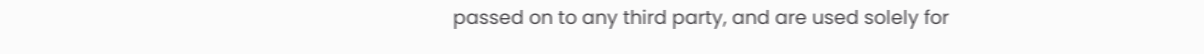passed on to any third party, and are used solely for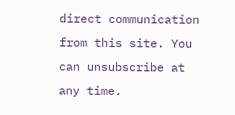direct communication from this site. You can unsubscribe at any time.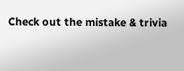Check out the mistake & trivia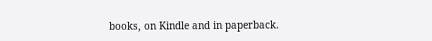books, on Kindle and in paperback.